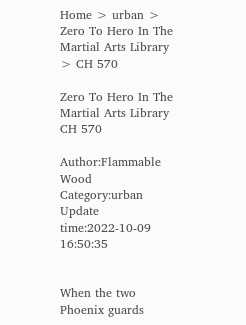Home > urban > Zero To Hero In The Martial Arts Library > CH 570

Zero To Hero In The Martial Arts Library CH 570

Author:Flammable Wood Category:urban Update time:2022-10-09 16:50:35


When the two Phoenix guards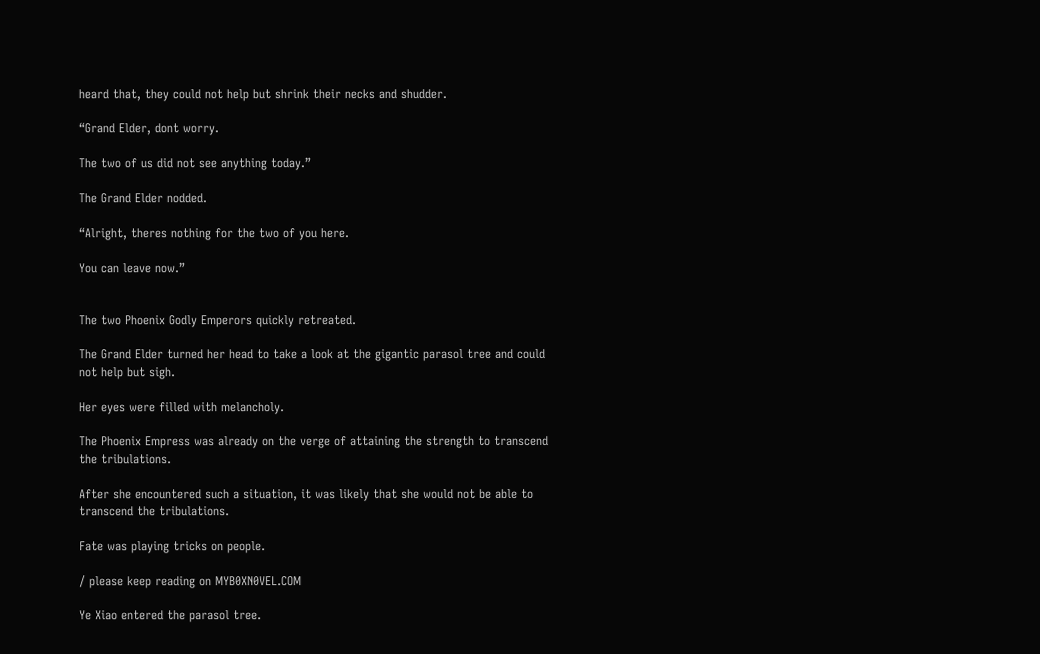heard that, they could not help but shrink their necks and shudder.

“Grand Elder, dont worry.

The two of us did not see anything today.”

The Grand Elder nodded.

“Alright, theres nothing for the two of you here.

You can leave now.”


The two Phoenix Godly Emperors quickly retreated.

The Grand Elder turned her head to take a look at the gigantic parasol tree and could not help but sigh.

Her eyes were filled with melancholy.

The Phoenix Empress was already on the verge of attaining the strength to transcend the tribulations.

After she encountered such a situation, it was likely that she would not be able to transcend the tribulations.

Fate was playing tricks on people.

/ please keep reading on MYB0XN0VEL.COM

Ye Xiao entered the parasol tree.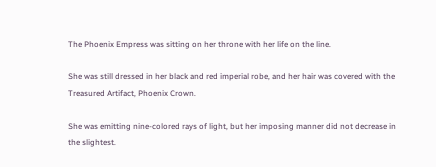The Phoenix Empress was sitting on her throne with her life on the line.

She was still dressed in her black and red imperial robe, and her hair was covered with the Treasured Artifact, Phoenix Crown.

She was emitting nine-colored rays of light, but her imposing manner did not decrease in the slightest.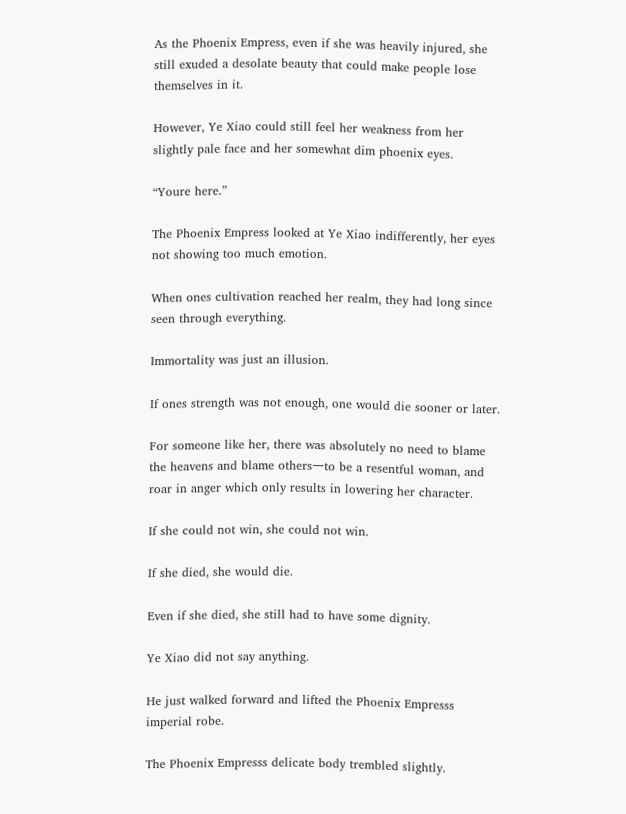As the Phoenix Empress, even if she was heavily injured, she still exuded a desolate beauty that could make people lose themselves in it.

However, Ye Xiao could still feel her weakness from her slightly pale face and her somewhat dim phoenix eyes.

“Youre here.”

The Phoenix Empress looked at Ye Xiao indifferently, her eyes not showing too much emotion.

When ones cultivation reached her realm, they had long since seen through everything.

Immortality was just an illusion.

If ones strength was not enough, one would die sooner or later.

For someone like her, there was absolutely no need to blame the heavens and blame others一to be a resentful woman, and roar in anger which only results in lowering her character.

If she could not win, she could not win.

If she died, she would die.

Even if she died, she still had to have some dignity.

Ye Xiao did not say anything.

He just walked forward and lifted the Phoenix Empresss imperial robe.

The Phoenix Empresss delicate body trembled slightly.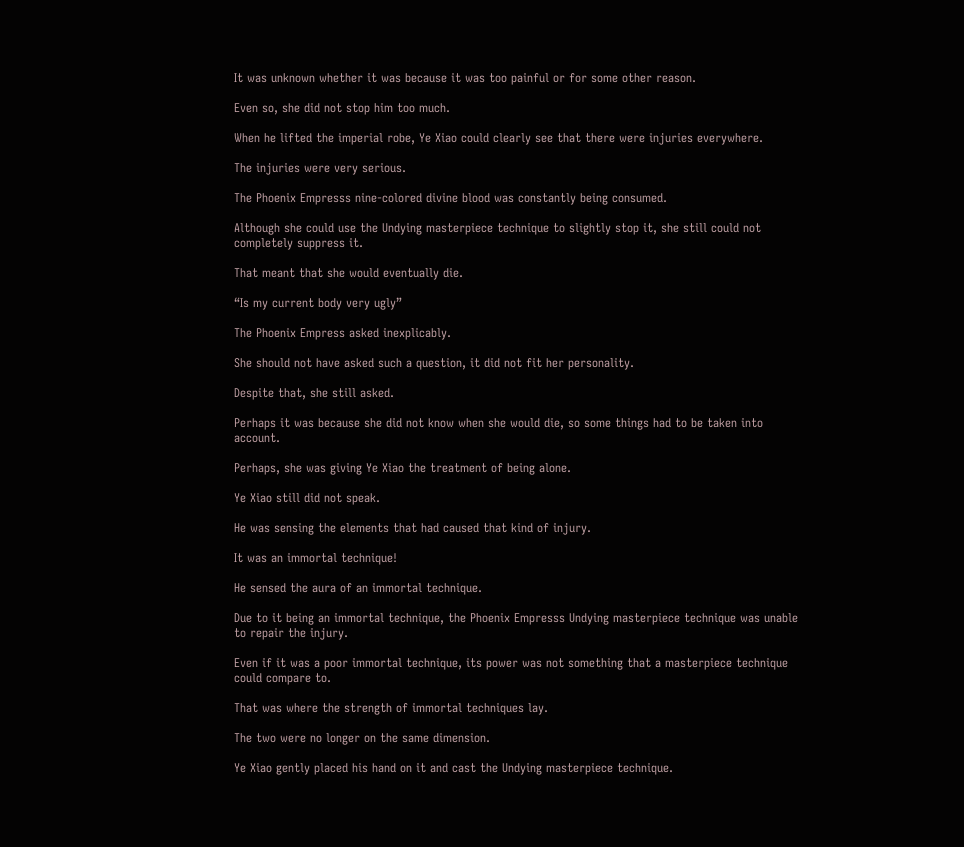It was unknown whether it was because it was too painful or for some other reason.

Even so, she did not stop him too much.

When he lifted the imperial robe, Ye Xiao could clearly see that there were injuries everywhere.

The injuries were very serious.

The Phoenix Empresss nine-colored divine blood was constantly being consumed.

Although she could use the Undying masterpiece technique to slightly stop it, she still could not completely suppress it.

That meant that she would eventually die.

“Is my current body very ugly”

The Phoenix Empress asked inexplicably.

She should not have asked such a question, it did not fit her personality.

Despite that, she still asked.

Perhaps it was because she did not know when she would die, so some things had to be taken into account.

Perhaps, she was giving Ye Xiao the treatment of being alone.

Ye Xiao still did not speak.

He was sensing the elements that had caused that kind of injury.

It was an immortal technique!

He sensed the aura of an immortal technique.

Due to it being an immortal technique, the Phoenix Empresss Undying masterpiece technique was unable to repair the injury.

Even if it was a poor immortal technique, its power was not something that a masterpiece technique could compare to.

That was where the strength of immortal techniques lay.

The two were no longer on the same dimension.

Ye Xiao gently placed his hand on it and cast the Undying masterpiece technique.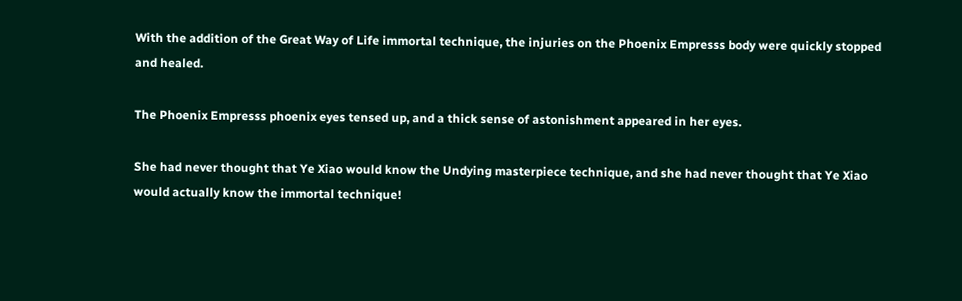With the addition of the Great Way of Life immortal technique, the injuries on the Phoenix Empresss body were quickly stopped and healed.

The Phoenix Empresss phoenix eyes tensed up, and a thick sense of astonishment appeared in her eyes.

She had never thought that Ye Xiao would know the Undying masterpiece technique, and she had never thought that Ye Xiao would actually know the immortal technique!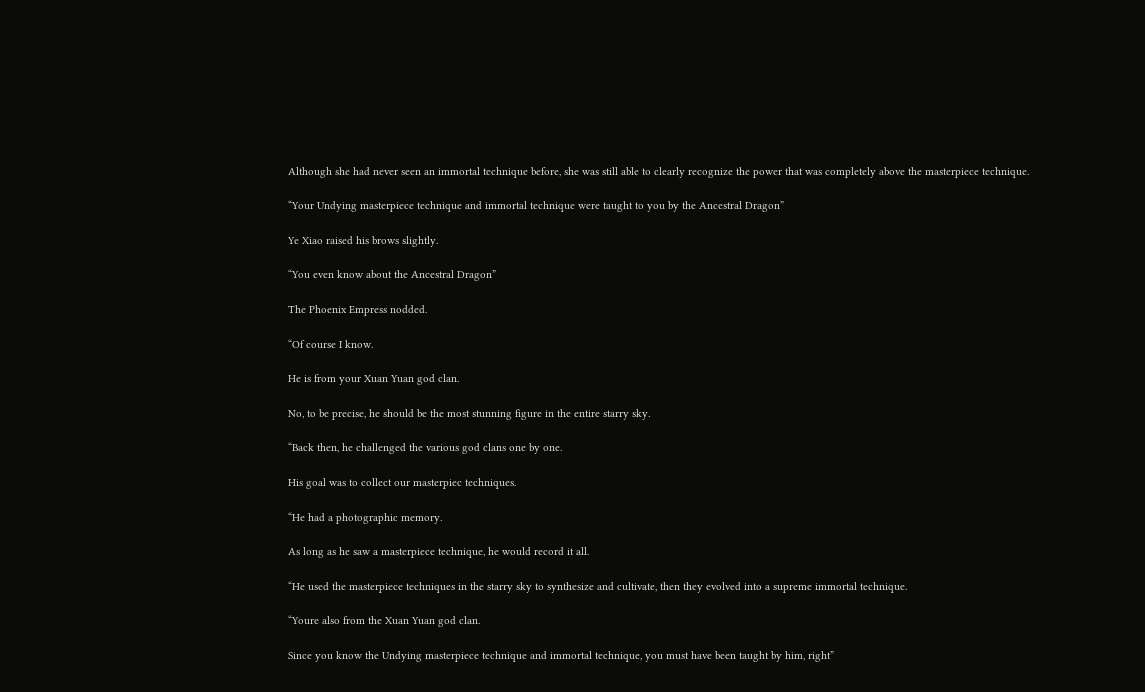Although she had never seen an immortal technique before, she was still able to clearly recognize the power that was completely above the masterpiece technique.

“Your Undying masterpiece technique and immortal technique were taught to you by the Ancestral Dragon”

Ye Xiao raised his brows slightly.

“You even know about the Ancestral Dragon”

The Phoenix Empress nodded.

“Of course I know.

He is from your Xuan Yuan god clan.

No, to be precise, he should be the most stunning figure in the entire starry sky.

“Back then, he challenged the various god clans one by one.

His goal was to collect our masterpiec techniques.

“He had a photographic memory.

As long as he saw a masterpiece technique, he would record it all.

“He used the masterpiece techniques in the starry sky to synthesize and cultivate, then they evolved into a supreme immortal technique.

“Youre also from the Xuan Yuan god clan.

Since you know the Undying masterpiece technique and immortal technique, you must have been taught by him, right”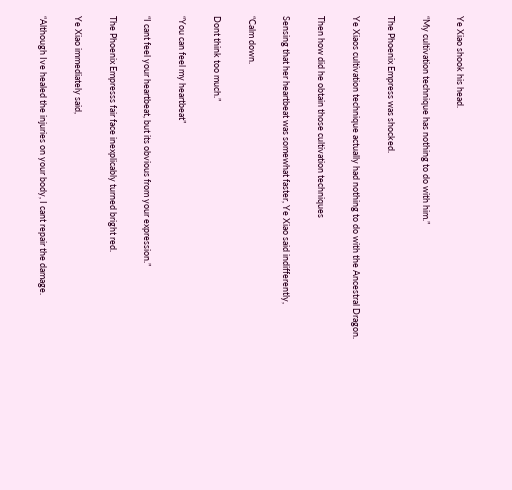Ye Xiao shook his head.

“My cultivation technique has nothing to do with him.”

The Phoenix Empress was shocked.

Ye Xiaos cultivation technique actually had nothing to do with the Ancestral Dragon.

Then how did he obtain those cultivation techniques

Sensing that her heartbeat was somewhat faster, Ye Xiao said indifferently,

“Calm down.

Dont think too much.”

“You can feel my heartbeat”

“I cant feel your heartbeat, but its obvious from your expression.”

The Phoenix Empresss fair face inexplicably turned bright red.

Ye Xiao immediately said,

“Although Ive healed the injuries on your body, I cant repair the damage.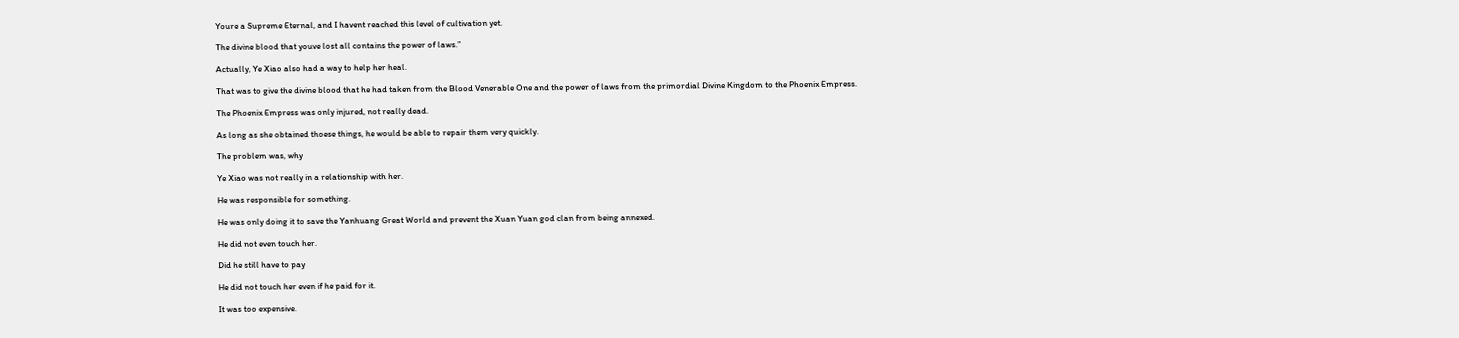Youre a Supreme Eternal, and I havent reached this level of cultivation yet.

The divine blood that youve lost all contains the power of laws.”

Actually, Ye Xiao also had a way to help her heal.

That was to give the divine blood that he had taken from the Blood Venerable One and the power of laws from the primordial Divine Kingdom to the Phoenix Empress.

The Phoenix Empress was only injured, not really dead.

As long as she obtained thoese things, he would be able to repair them very quickly.

The problem was, why

Ye Xiao was not really in a relationship with her.

He was responsible for something.

He was only doing it to save the Yanhuang Great World and prevent the Xuan Yuan god clan from being annexed.

He did not even touch her.

Did he still have to pay

He did not touch her even if he paid for it.

It was too expensive.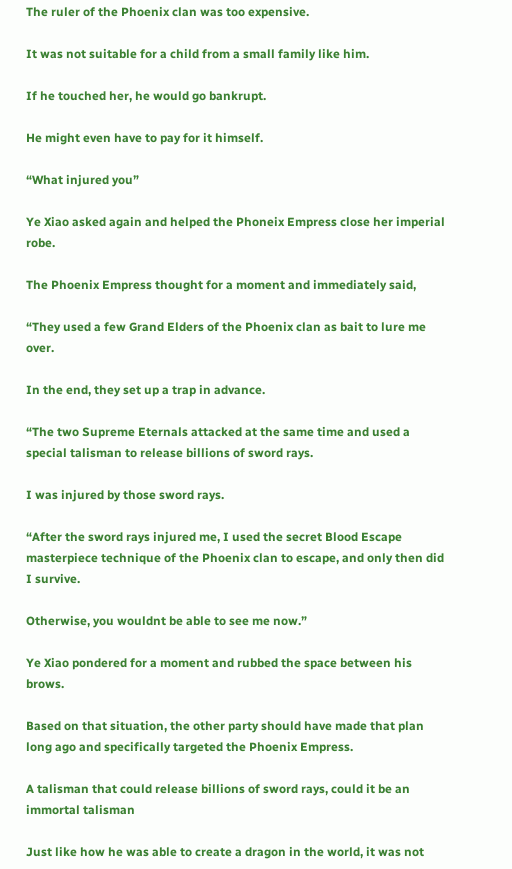The ruler of the Phoenix clan was too expensive.

It was not suitable for a child from a small family like him.

If he touched her, he would go bankrupt.

He might even have to pay for it himself.

“What injured you”

Ye Xiao asked again and helped the Phoneix Empress close her imperial robe.

The Phoenix Empress thought for a moment and immediately said,

“They used a few Grand Elders of the Phoenix clan as bait to lure me over.

In the end, they set up a trap in advance.

“The two Supreme Eternals attacked at the same time and used a special talisman to release billions of sword rays.

I was injured by those sword rays.

“After the sword rays injured me, I used the secret Blood Escape masterpiece technique of the Phoenix clan to escape, and only then did I survive.

Otherwise, you wouldnt be able to see me now.”

Ye Xiao pondered for a moment and rubbed the space between his brows.

Based on that situation, the other party should have made that plan long ago and specifically targeted the Phoenix Empress.

A talisman that could release billions of sword rays, could it be an immortal talisman

Just like how he was able to create a dragon in the world, it was not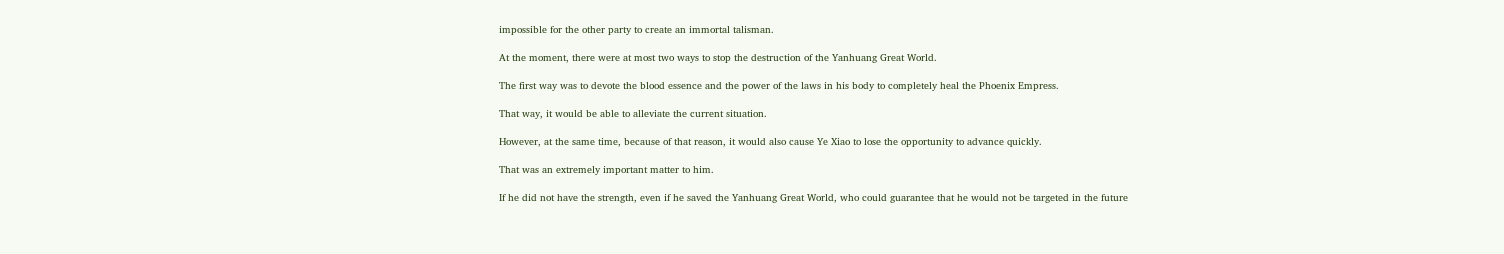impossible for the other party to create an immortal talisman.

At the moment, there were at most two ways to stop the destruction of the Yanhuang Great World.

The first way was to devote the blood essence and the power of the laws in his body to completely heal the Phoenix Empress.

That way, it would be able to alleviate the current situation.

However, at the same time, because of that reason, it would also cause Ye Xiao to lose the opportunity to advance quickly.

That was an extremely important matter to him.

If he did not have the strength, even if he saved the Yanhuang Great World, who could guarantee that he would not be targeted in the future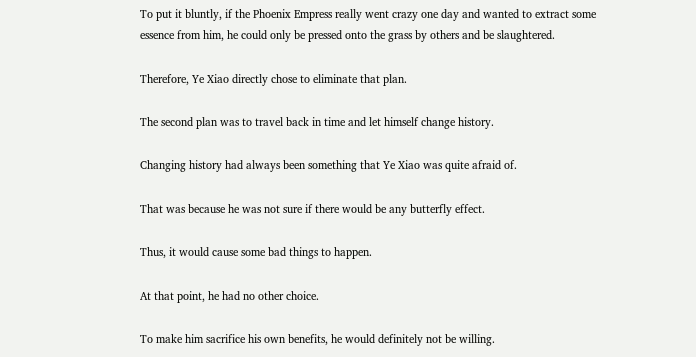To put it bluntly, if the Phoenix Empress really went crazy one day and wanted to extract some essence from him, he could only be pressed onto the grass by others and be slaughtered.

Therefore, Ye Xiao directly chose to eliminate that plan.

The second plan was to travel back in time and let himself change history.

Changing history had always been something that Ye Xiao was quite afraid of.

That was because he was not sure if there would be any butterfly effect.

Thus, it would cause some bad things to happen.

At that point, he had no other choice.

To make him sacrifice his own benefits, he would definitely not be willing.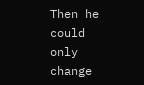Then he could only change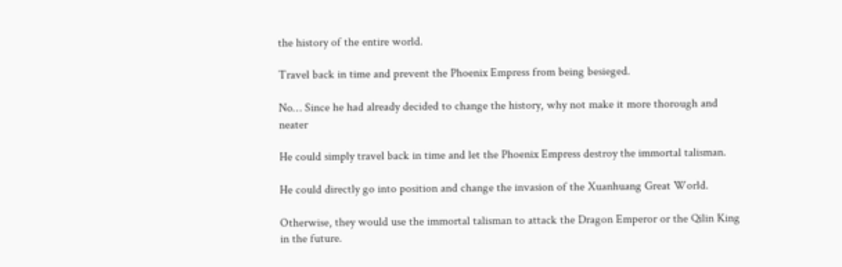the history of the entire world.

Travel back in time and prevent the Phoenix Empress from being besieged.

No… Since he had already decided to change the history, why not make it more thorough and neater

He could simply travel back in time and let the Phoenix Empress destroy the immortal talisman.

He could directly go into position and change the invasion of the Xuanhuang Great World.

Otherwise, they would use the immortal talisman to attack the Dragon Emperor or the Qilin King in the future.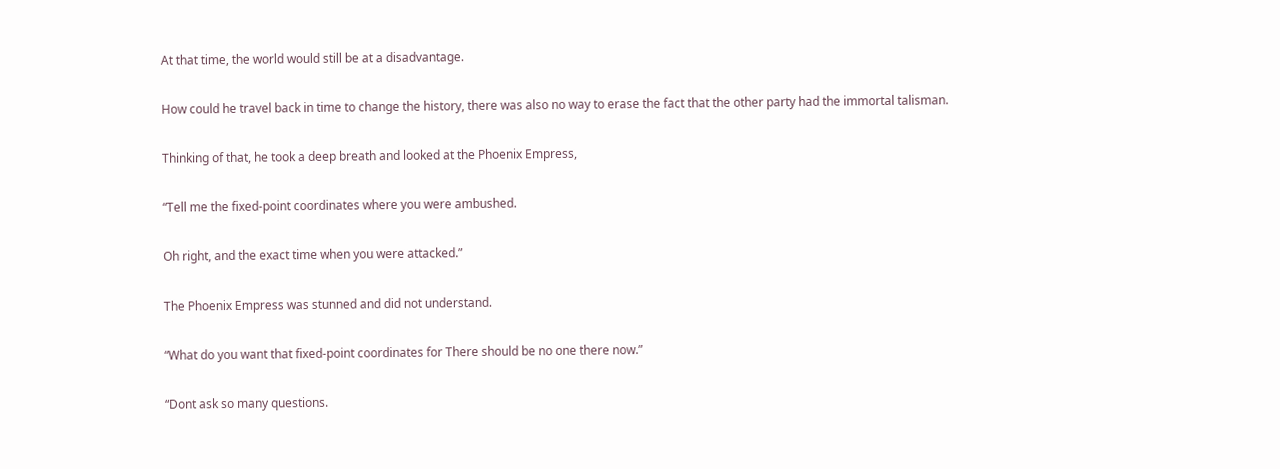At that time, the world would still be at a disadvantage.

How could he travel back in time to change the history, there was also no way to erase the fact that the other party had the immortal talisman.

Thinking of that, he took a deep breath and looked at the Phoenix Empress,

“Tell me the fixed-point coordinates where you were ambushed.

Oh right, and the exact time when you were attacked.”

The Phoenix Empress was stunned and did not understand.

“What do you want that fixed-point coordinates for There should be no one there now.”

“Dont ask so many questions.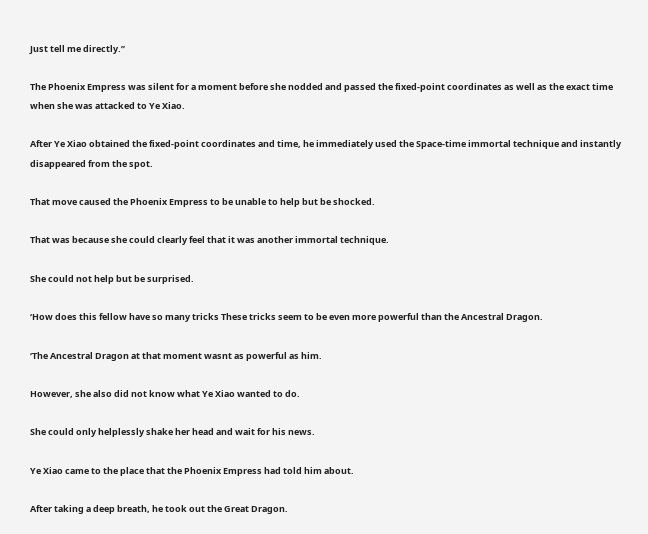Just tell me directly.”

The Phoenix Empress was silent for a moment before she nodded and passed the fixed-point coordinates as well as the exact time when she was attacked to Ye Xiao.

After Ye Xiao obtained the fixed-point coordinates and time, he immediately used the Space-time immortal technique and instantly disappeared from the spot.

That move caused the Phoenix Empress to be unable to help but be shocked.

That was because she could clearly feel that it was another immortal technique.

She could not help but be surprised.

‘How does this fellow have so many tricks These tricks seem to be even more powerful than the Ancestral Dragon.

‘The Ancestral Dragon at that moment wasnt as powerful as him.

However, she also did not know what Ye Xiao wanted to do.

She could only helplessly shake her head and wait for his news.

Ye Xiao came to the place that the Phoenix Empress had told him about.

After taking a deep breath, he took out the Great Dragon.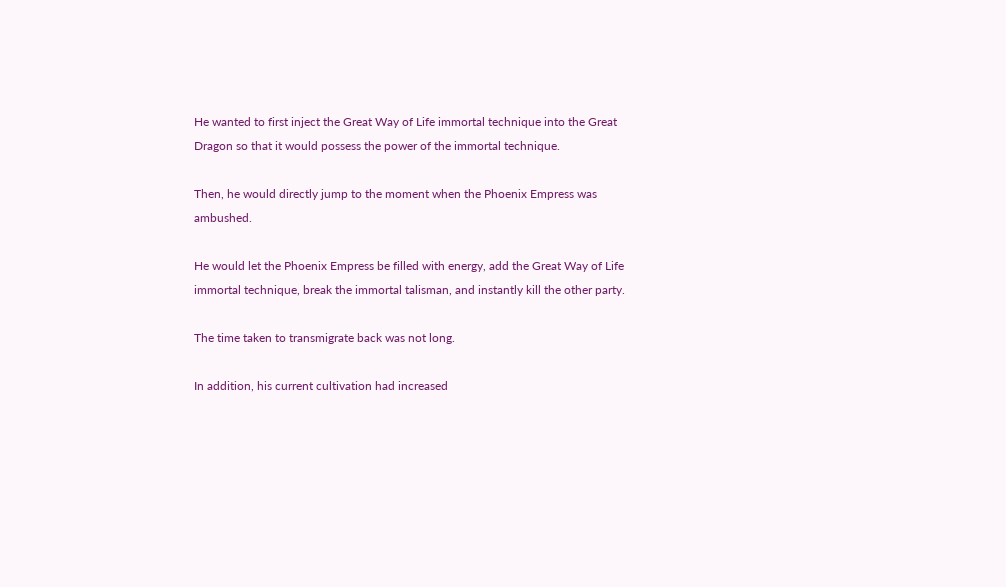He wanted to first inject the Great Way of Life immortal technique into the Great Dragon so that it would possess the power of the immortal technique.

Then, he would directly jump to the moment when the Phoenix Empress was ambushed.

He would let the Phoenix Empress be filled with energy, add the Great Way of Life immortal technique, break the immortal talisman, and instantly kill the other party.

The time taken to transmigrate back was not long.

In addition, his current cultivation had increased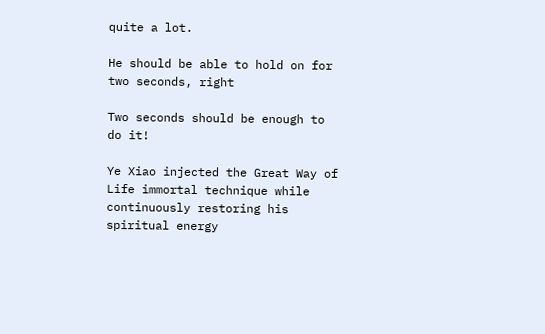quite a lot.

He should be able to hold on for two seconds, right

Two seconds should be enough to do it!

Ye Xiao injected the Great Way of Life immortal technique while continuously restoring his spiritual energy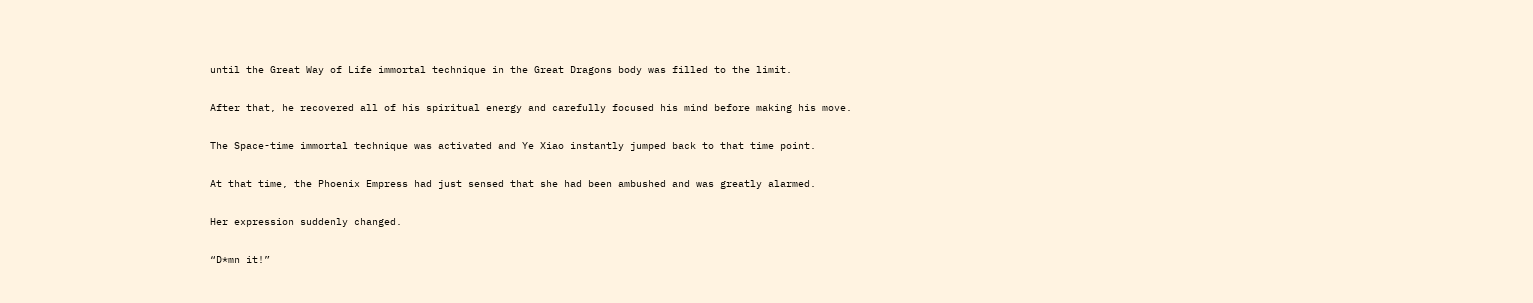until the Great Way of Life immortal technique in the Great Dragons body was filled to the limit.

After that, he recovered all of his spiritual energy and carefully focused his mind before making his move.

The Space-time immortal technique was activated and Ye Xiao instantly jumped back to that time point.

At that time, the Phoenix Empress had just sensed that she had been ambushed and was greatly alarmed.

Her expression suddenly changed.

“D*mn it!”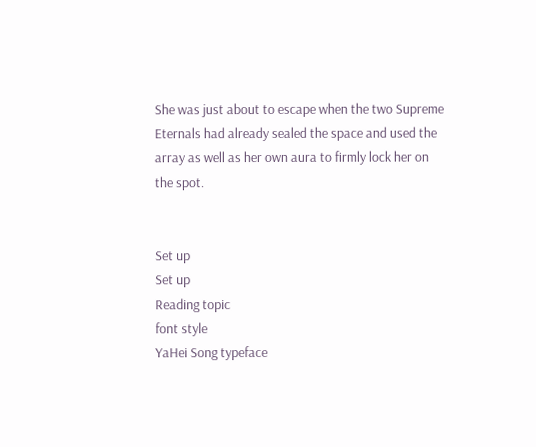She was just about to escape when the two Supreme Eternals had already sealed the space and used the array as well as her own aura to firmly lock her on the spot.


Set up
Set up
Reading topic
font style
YaHei Song typeface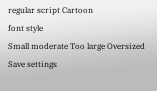regular script Cartoon
font style
Small moderate Too large Oversized
Save settings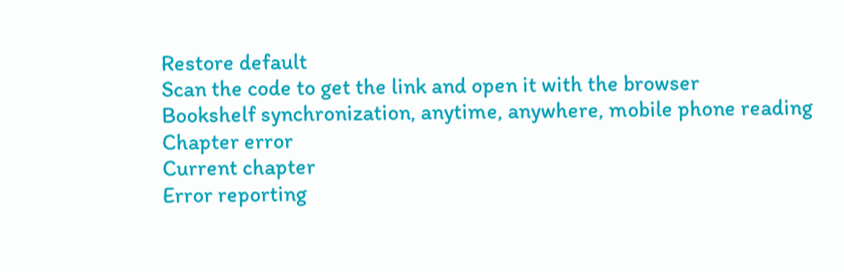Restore default
Scan the code to get the link and open it with the browser
Bookshelf synchronization, anytime, anywhere, mobile phone reading
Chapter error
Current chapter
Error reporting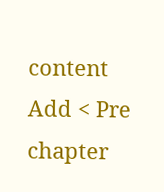content
Add < Pre chapter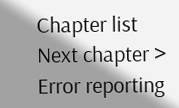Chapter list Next chapter > Error reporting